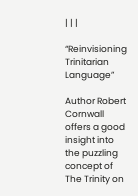| | |

“Reinvisioning Trinitarian Language”

Author Robert Cornwall offers a good insight into the puzzling concept of The Trinity on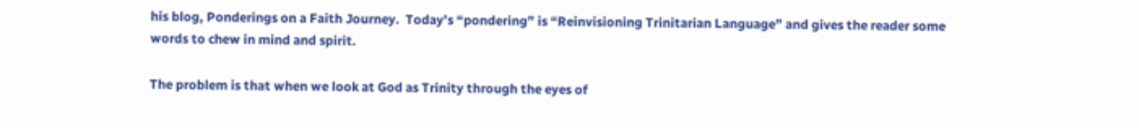his blog, Ponderings on a Faith Journey.  Today’s “pondering” is “Reinvisioning Trinitarian Language” and gives the reader some words to chew in mind and spirit.

The problem is that when we look at God as Trinity through the eyes of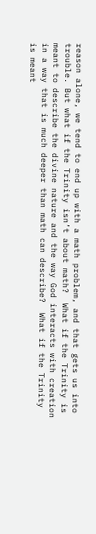reason alone, we tend to end up with a math problem, and that gets us into trouble. But what if the Trinity isn’t about math?  What if the Trinity is meant to describe the divine nature and the way God interacts with creation in a way that is much deeper than math can describe?  What if the Trinity is meant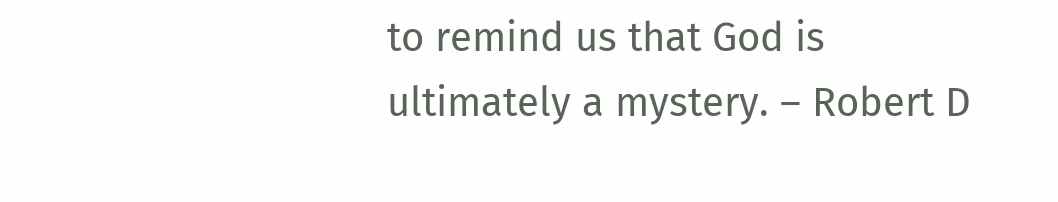to remind us that God is ultimately a mystery. – Robert D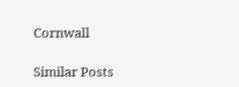Cornwall

Similar Posts